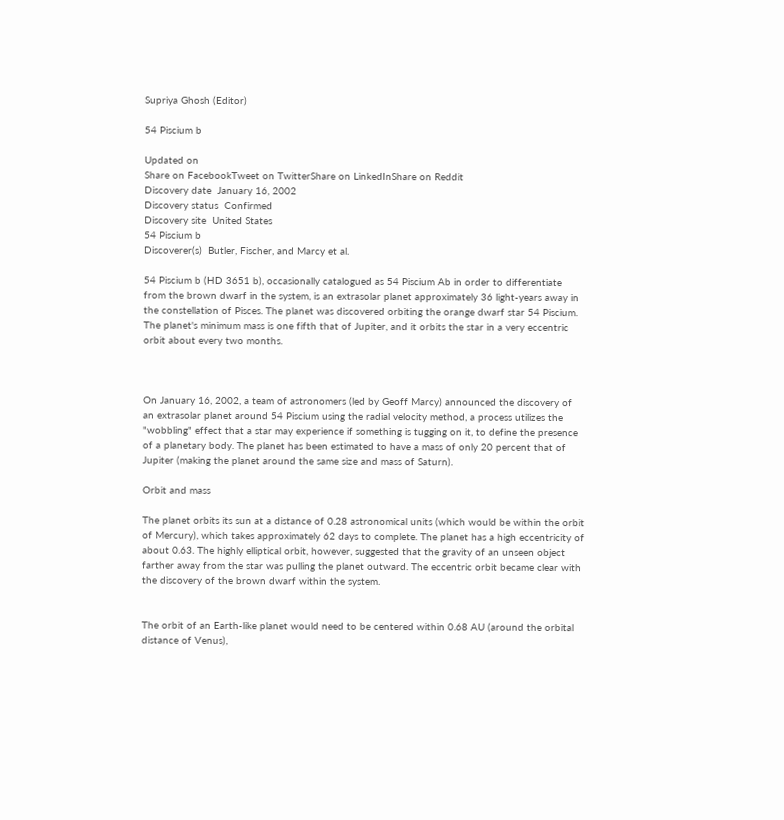Supriya Ghosh (Editor)

54 Piscium b

Updated on
Share on FacebookTweet on TwitterShare on LinkedInShare on Reddit
Discovery date  January 16, 2002
Discovery status  Confirmed
Discovery site  United States
54 Piscium b
Discoverer(s)  Butler, Fischer, and Marcy et al.

54 Piscium b (HD 3651 b), occasionally catalogued as 54 Piscium Ab in order to differentiate from the brown dwarf in the system, is an extrasolar planet approximately 36 light-years away in the constellation of Pisces. The planet was discovered orbiting the orange dwarf star 54 Piscium. The planet's minimum mass is one fifth that of Jupiter, and it orbits the star in a very eccentric orbit about every two months.



On January 16, 2002, a team of astronomers (led by Geoff Marcy) announced the discovery of an extrasolar planet around 54 Piscium using the radial velocity method, a process utilizes the "wobbling" effect that a star may experience if something is tugging on it, to define the presence of a planetary body. The planet has been estimated to have a mass of only 20 percent that of Jupiter (making the planet around the same size and mass of Saturn).

Orbit and mass

The planet orbits its sun at a distance of 0.28 astronomical units (which would be within the orbit of Mercury), which takes approximately 62 days to complete. The planet has a high eccentricity of about 0.63. The highly elliptical orbit, however, suggested that the gravity of an unseen object farther away from the star was pulling the planet outward. The eccentric orbit became clear with the discovery of the brown dwarf within the system.


The orbit of an Earth-like planet would need to be centered within 0.68 AU (around the orbital distance of Venus),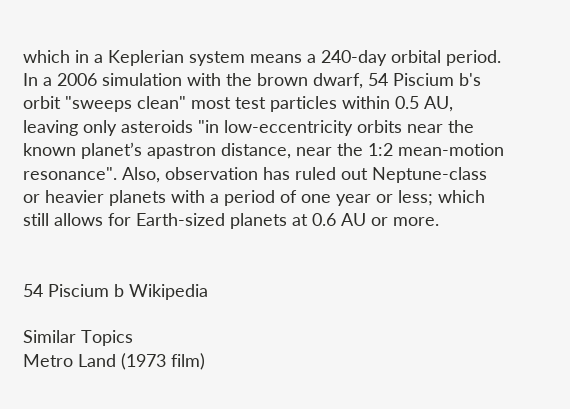which in a Keplerian system means a 240-day orbital period. In a 2006 simulation with the brown dwarf, 54 Piscium b's orbit "sweeps clean" most test particles within 0.5 AU, leaving only asteroids "in low-eccentricity orbits near the known planet’s apastron distance, near the 1:2 mean-motion resonance". Also, observation has ruled out Neptune-class or heavier planets with a period of one year or less; which still allows for Earth-sized planets at 0.6 AU or more.


54 Piscium b Wikipedia

Similar Topics
Metro Land (1973 film)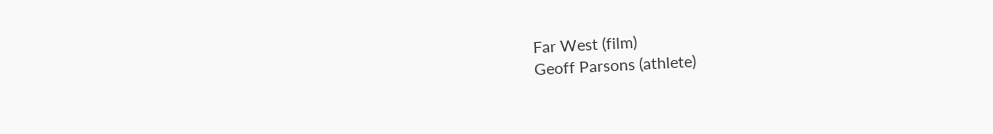Far West (film)
Geoff Parsons (athlete)